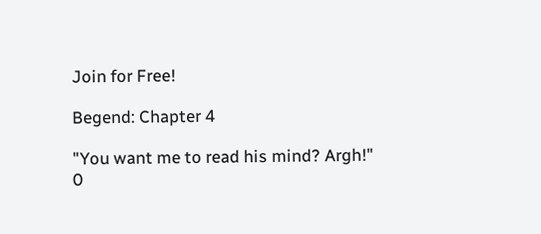Join for Free!

Begend: Chapter 4

"You want me to read his mind? Argh!"
0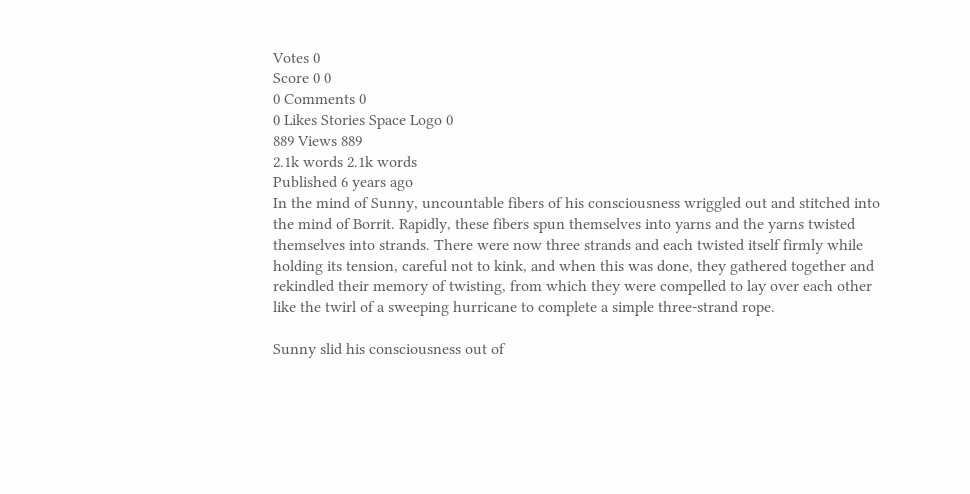Votes 0
Score 0 0
0 Comments 0
0 Likes Stories Space Logo 0
889 Views 889
2.1k words 2.1k words
Published 6 years ago
In the mind of Sunny, uncountable fibers of his consciousness wriggled out and stitched into the mind of Borrit. Rapidly, these fibers spun themselves into yarns and the yarns twisted themselves into strands. There were now three strands and each twisted itself firmly while holding its tension, careful not to kink, and when this was done, they gathered together and rekindled their memory of twisting, from which they were compelled to lay over each other like the twirl of a sweeping hurricane to complete a simple three-strand rope.

Sunny slid his consciousness out of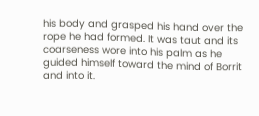his body and grasped his hand over the rope he had formed. It was taut and its coarseness wore into his palm as he guided himself toward the mind of Borrit and into it.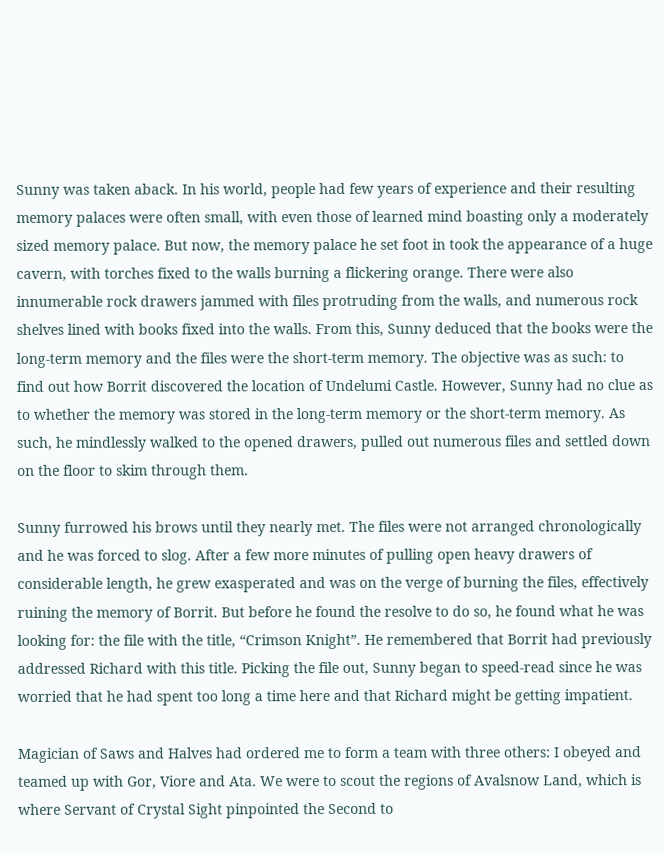Sunny was taken aback. In his world, people had few years of experience and their resulting memory palaces were often small, with even those of learned mind boasting only a moderately sized memory palace. But now, the memory palace he set foot in took the appearance of a huge cavern, with torches fixed to the walls burning a flickering orange. There were also innumerable rock drawers jammed with files protruding from the walls, and numerous rock shelves lined with books fixed into the walls. From this, Sunny deduced that the books were the long-term memory and the files were the short-term memory. The objective was as such: to find out how Borrit discovered the location of Undelumi Castle. However, Sunny had no clue as to whether the memory was stored in the long-term memory or the short-term memory. As such, he mindlessly walked to the opened drawers, pulled out numerous files and settled down on the floor to skim through them.

Sunny furrowed his brows until they nearly met. The files were not arranged chronologically and he was forced to slog. After a few more minutes of pulling open heavy drawers of considerable length, he grew exasperated and was on the verge of burning the files, effectively ruining the memory of Borrit. But before he found the resolve to do so, he found what he was looking for: the file with the title, “Crimson Knight”. He remembered that Borrit had previously addressed Richard with this title. Picking the file out, Sunny began to speed-read since he was worried that he had spent too long a time here and that Richard might be getting impatient.

Magician of Saws and Halves had ordered me to form a team with three others: I obeyed and teamed up with Gor, Viore and Ata. We were to scout the regions of Avalsnow Land, which is where Servant of Crystal Sight pinpointed the Second to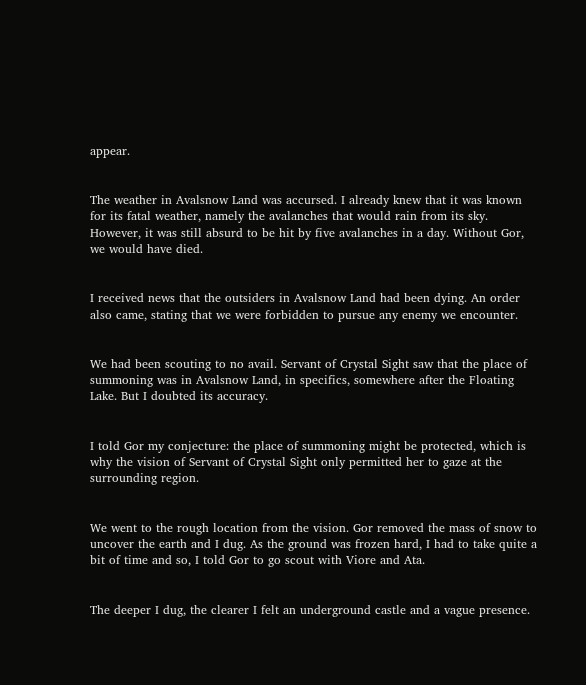appear.


The weather in Avalsnow Land was accursed. I already knew that it was known for its fatal weather, namely the avalanches that would rain from its sky. However, it was still absurd to be hit by five avalanches in a day. Without Gor, we would have died.


I received news that the outsiders in Avalsnow Land had been dying. An order also came, stating that we were forbidden to pursue any enemy we encounter.


We had been scouting to no avail. Servant of Crystal Sight saw that the place of summoning was in Avalsnow Land, in specifics, somewhere after the Floating Lake. But I doubted its accuracy.


I told Gor my conjecture: the place of summoning might be protected, which is why the vision of Servant of Crystal Sight only permitted her to gaze at the surrounding region.


We went to the rough location from the vision. Gor removed the mass of snow to uncover the earth and I dug. As the ground was frozen hard, I had to take quite a bit of time and so, I told Gor to go scout with Viore and Ata.


The deeper I dug, the clearer I felt an underground castle and a vague presence.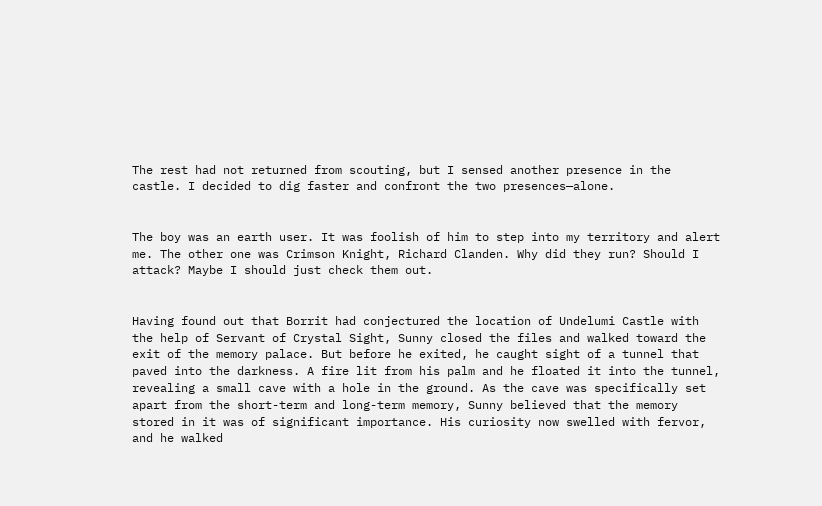The rest had not returned from scouting, but I sensed another presence in the castle. I decided to dig faster and confront the two presences—alone.


The boy was an earth user. It was foolish of him to step into my territory and alert me. The other one was Crimson Knight, Richard Clanden. Why did they run? Should I attack? Maybe I should just check them out.


Having found out that Borrit had conjectured the location of Undelumi Castle with the help of Servant of Crystal Sight, Sunny closed the files and walked toward the exit of the memory palace. But before he exited, he caught sight of a tunnel that paved into the darkness. A fire lit from his palm and he floated it into the tunnel, revealing a small cave with a hole in the ground. As the cave was specifically set apart from the short-term and long-term memory, Sunny believed that the memory stored in it was of significant importance. His curiosity now swelled with fervor, and he walked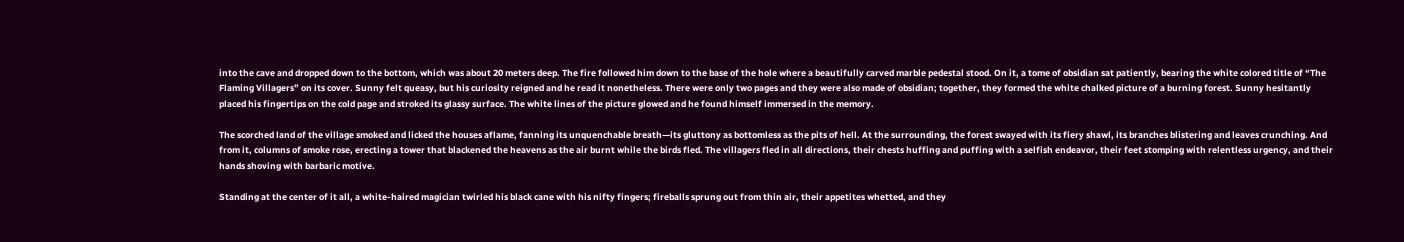into the cave and dropped down to the bottom, which was about 20 meters deep. The fire followed him down to the base of the hole where a beautifully carved marble pedestal stood. On it, a tome of obsidian sat patiently, bearing the white colored title of “The Flaming Villagers” on its cover. Sunny felt queasy, but his curiosity reigned and he read it nonetheless. There were only two pages and they were also made of obsidian; together, they formed the white chalked picture of a burning forest. Sunny hesitantly placed his fingertips on the cold page and stroked its glassy surface. The white lines of the picture glowed and he found himself immersed in the memory.

The scorched land of the village smoked and licked the houses aflame, fanning its unquenchable breath—its gluttony as bottomless as the pits of hell. At the surrounding, the forest swayed with its fiery shawl, its branches blistering and leaves crunching. And from it, columns of smoke rose, erecting a tower that blackened the heavens as the air burnt while the birds fled. The villagers fled in all directions, their chests huffing and puffing with a selfish endeavor, their feet stomping with relentless urgency, and their hands shoving with barbaric motive.

Standing at the center of it all, a white-haired magician twirled his black cane with his nifty fingers; fireballs sprung out from thin air, their appetites whetted, and they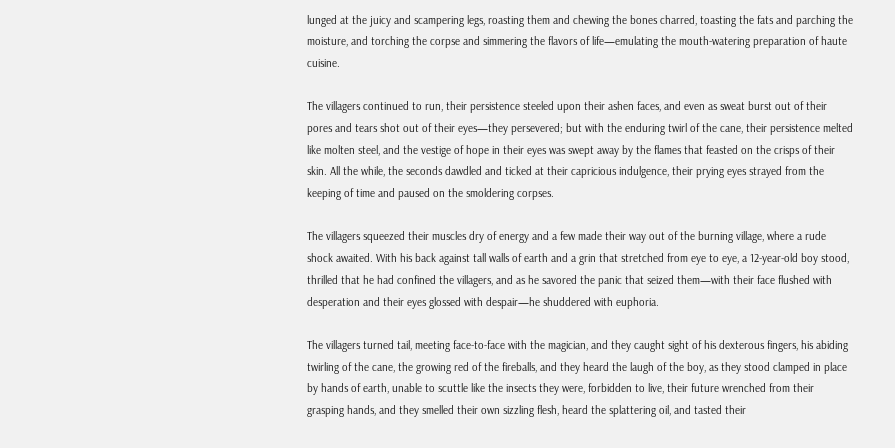lunged at the juicy and scampering legs, roasting them and chewing the bones charred, toasting the fats and parching the moisture, and torching the corpse and simmering the flavors of life—emulating the mouth-watering preparation of haute cuisine.

The villagers continued to run, their persistence steeled upon their ashen faces, and even as sweat burst out of their pores and tears shot out of their eyes—they persevered; but with the enduring twirl of the cane, their persistence melted like molten steel, and the vestige of hope in their eyes was swept away by the flames that feasted on the crisps of their skin. All the while, the seconds dawdled and ticked at their capricious indulgence, their prying eyes strayed from the keeping of time and paused on the smoldering corpses.

The villagers squeezed their muscles dry of energy and a few made their way out of the burning village, where a rude shock awaited. With his back against tall walls of earth and a grin that stretched from eye to eye, a 12-year-old boy stood, thrilled that he had confined the villagers, and as he savored the panic that seized them—with their face flushed with desperation and their eyes glossed with despair—he shuddered with euphoria.

The villagers turned tail, meeting face-to-face with the magician, and they caught sight of his dexterous fingers, his abiding twirling of the cane, the growing red of the fireballs, and they heard the laugh of the boy, as they stood clamped in place by hands of earth, unable to scuttle like the insects they were, forbidden to live, their future wrenched from their grasping hands, and they smelled their own sizzling flesh, heard the splattering oil, and tasted their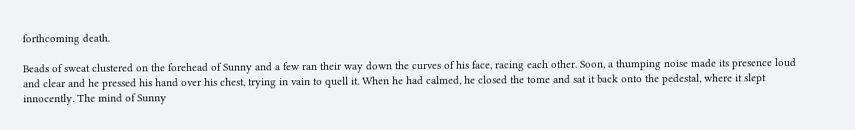forthcoming death.

Beads of sweat clustered on the forehead of Sunny and a few ran their way down the curves of his face, racing each other. Soon, a thumping noise made its presence loud and clear and he pressed his hand over his chest, trying in vain to quell it. When he had calmed, he closed the tome and sat it back onto the pedestal, where it slept innocently. The mind of Sunny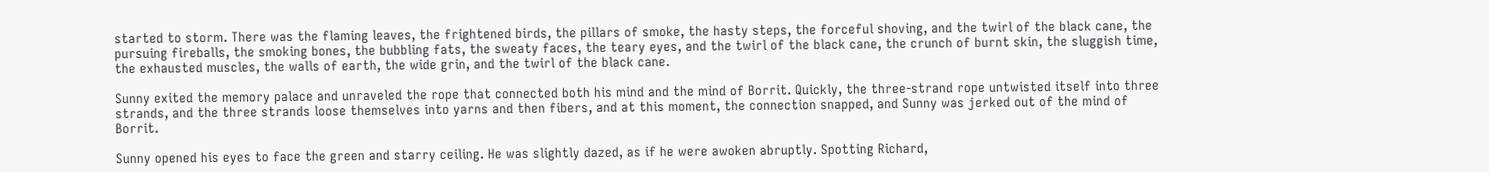started to storm. There was the flaming leaves, the frightened birds, the pillars of smoke, the hasty steps, the forceful shoving, and the twirl of the black cane, the pursuing fireballs, the smoking bones, the bubbling fats, the sweaty faces, the teary eyes, and the twirl of the black cane, the crunch of burnt skin, the sluggish time, the exhausted muscles, the walls of earth, the wide grin, and the twirl of the black cane.

Sunny exited the memory palace and unraveled the rope that connected both his mind and the mind of Borrit. Quickly, the three-strand rope untwisted itself into three strands, and the three strands loose themselves into yarns and then fibers, and at this moment, the connection snapped, and Sunny was jerked out of the mind of Borrit.

Sunny opened his eyes to face the green and starry ceiling. He was slightly dazed, as if he were awoken abruptly. Spotting Richard,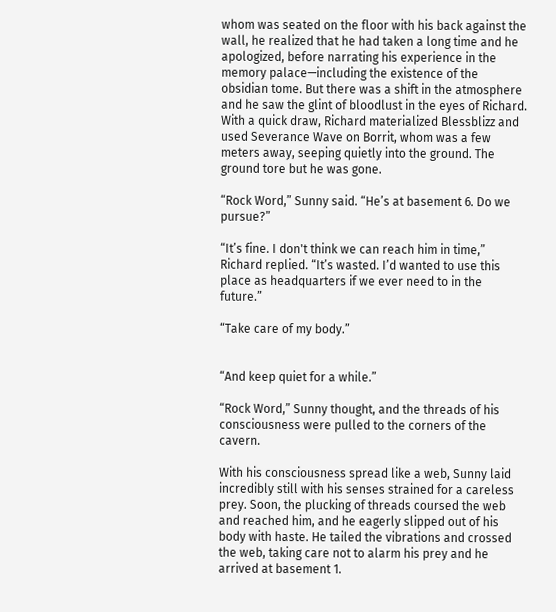whom was seated on the floor with his back against the wall, he realized that he had taken a long time and he apologized, before narrating his experience in the memory palace—including the existence of the obsidian tome. But there was a shift in the atmosphere and he saw the glint of bloodlust in the eyes of Richard. With a quick draw, Richard materialized Blessblizz and used Severance Wave on Borrit, whom was a few meters away, seeping quietly into the ground. The ground tore but he was gone.

“Rock Word,” Sunny said. “He’s at basement 6. Do we pursue?”

“It’s fine. I don't think we can reach him in time,” Richard replied. “It’s wasted. I’d wanted to use this place as headquarters if we ever need to in the future.”

“Take care of my body.”


“And keep quiet for a while.”

“Rock Word,” Sunny thought, and the threads of his consciousness were pulled to the corners of the cavern.

With his consciousness spread like a web, Sunny laid incredibly still with his senses strained for a careless prey. Soon, the plucking of threads coursed the web and reached him, and he eagerly slipped out of his body with haste. He tailed the vibrations and crossed the web, taking care not to alarm his prey and he arrived at basement 1.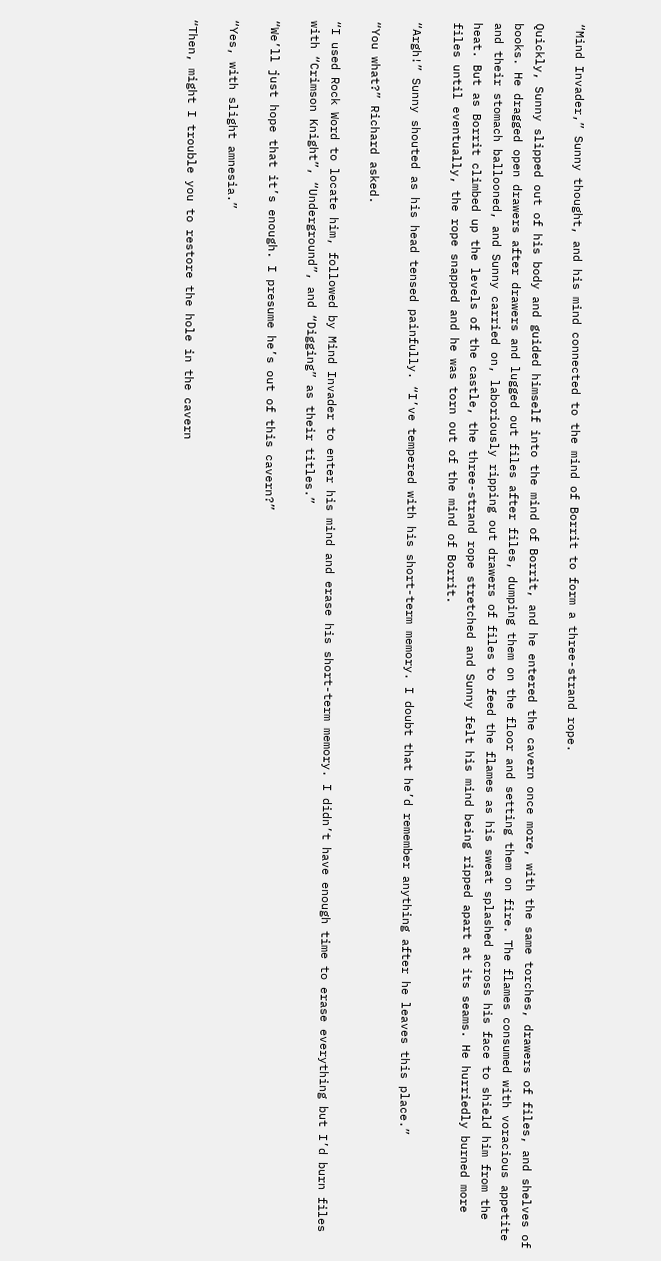“Mind Invader,” Sunny thought, and his mind connected to the mind of Borrit to form a three-strand rope.

Quickly, Sunny slipped out of his body and guided himself into the mind of Borrit, and he entered the cavern once more, with the same torches, drawers of files, and shelves of books. He dragged open drawers after drawers and lugged out files after files, dumping them on the floor and setting them on fire. The flames consumed with voracious appetite and their stomach ballooned, and Sunny carried on, laboriously ripping out drawers of files to feed the flames as his sweat splashed across his face to shield him from the heat. But as Borrit climbed up the levels of the castle, the three-strand rope stretched and Sunny felt his mind being ripped apart at its seams. He hurriedly burned more files until eventually, the rope snapped and he was torn out of the mind of Borrit.

“Argh!” Sunny shouted as his head tensed painfully. “I’ve tempered with his short-term memory. I doubt that he’d remember anything after he leaves this place.”

“You what?” Richard asked.

“I used Rock Word to locate him, followed by Mind Invader to enter his mind and erase his short-term memory. I didn’t have enough time to erase everything but I’d burn files with “Crimson Knight”, “Underground”, and “Digging” as their titles.”

“We’ll just hope that it’s enough. I presume he’s out of this cavern?”

“Yes, with slight amnesia.”

“Then, might I trouble you to restore the hole in the cavern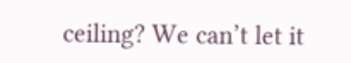ceiling? We can’t let it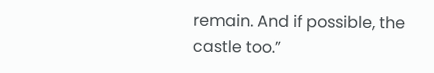remain. And if possible, the castle too.”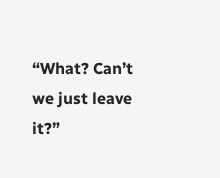“What? Can’t we just leave it?”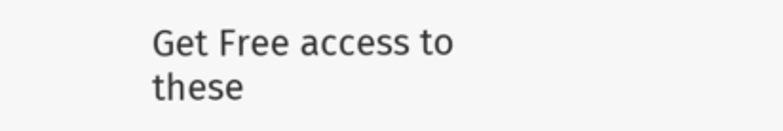Get Free access to these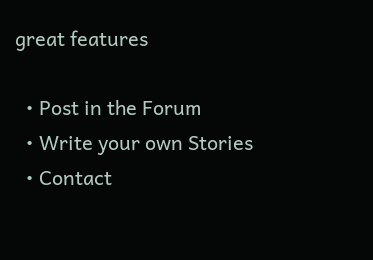great features

  • Post in the Forum
  • Write your own Stories
  • Contact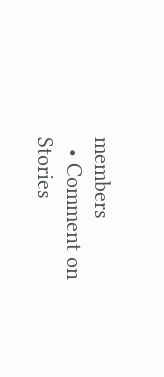members
  • Comment on Stories